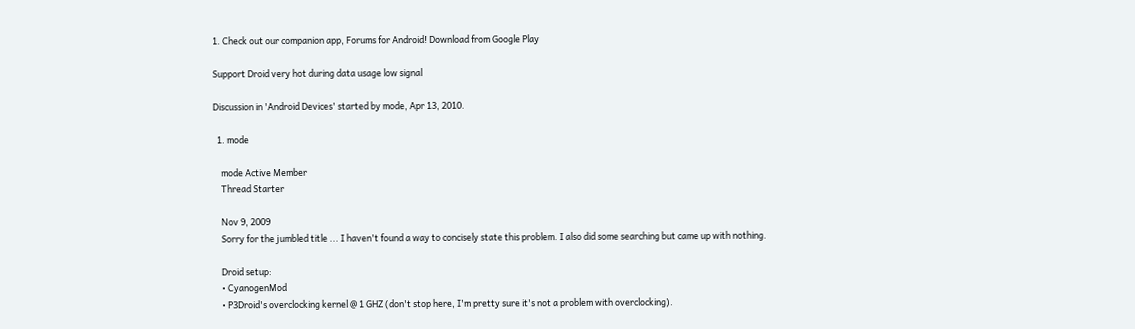1. Check out our companion app, Forums for Android! Download from Google Play

Support Droid very hot during data usage low signal

Discussion in 'Android Devices' started by mode, Apr 13, 2010.

  1. mode

    mode Active Member
    Thread Starter

    Nov 9, 2009
    Sorry for the jumbled title ... I haven't found a way to concisely state this problem. I also did some searching but came up with nothing.

    Droid setup:
    • CyanogenMod
    • P3Droid's overclocking kernel @ 1 GHZ (don't stop here, I'm pretty sure it's not a problem with overclocking).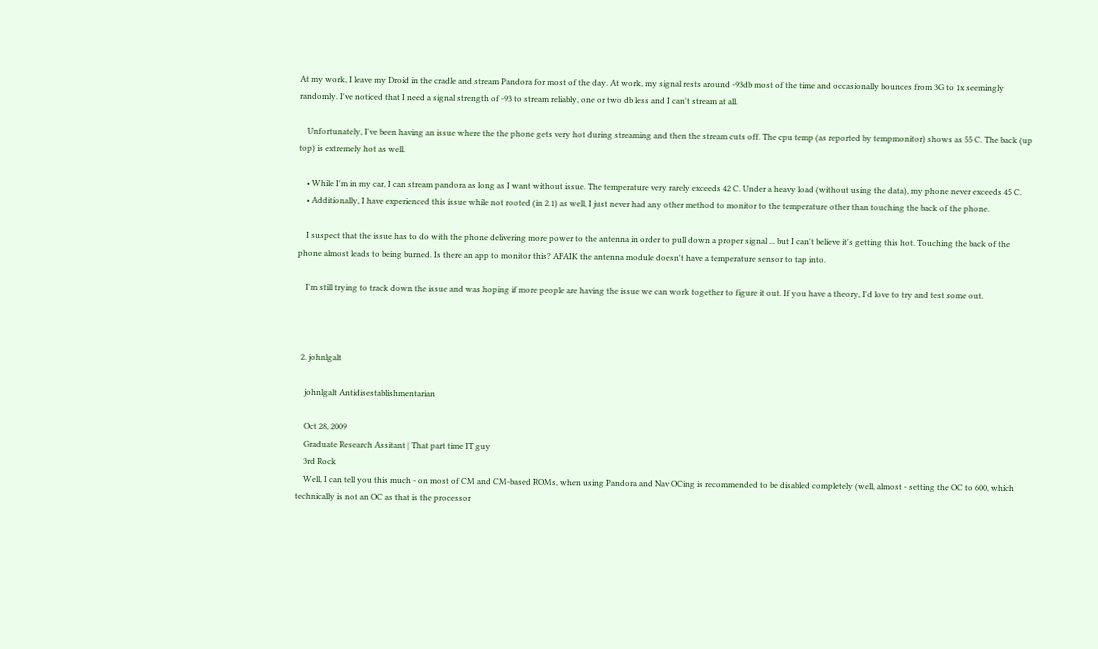At my work, I leave my Droid in the cradle and stream Pandora for most of the day. At work, my signal rests around -93db most of the time and occasionally bounces from 3G to 1x seemingly randomly. I've noticed that I need a signal strength of -93 to stream reliably, one or two db less and I can't stream at all.

    Unfortunately, I've been having an issue where the the phone gets very hot during streaming and then the stream cuts off. The cpu temp (as reported by tempmonitor) shows as 55 C. The back (up top) is extremely hot as well.

    • While I'm in my car, I can stream pandora as long as I want without issue. The temperature very rarely exceeds 42 C. Under a heavy load (without using the data), my phone never exceeds 45 C.
    • Additionally, I have experienced this issue while not rooted (in 2.1) as well, I just never had any other method to monitor to the temperature other than touching the back of the phone.

    I suspect that the issue has to do with the phone delivering more power to the antenna in order to pull down a proper signal ... but I can't believe it's getting this hot. Touching the back of the phone almost leads to being burned. Is there an app to monitor this? AFAIK the antenna module doesn't have a temperature sensor to tap into.

    I'm still trying to track down the issue and was hoping if more people are having the issue we can work together to figure it out. If you have a theory, I'd love to try and test some out.



  2. johnlgalt

    johnlgalt Antidisestablishmentarian

    Oct 28, 2009
    Graduate Research Assitant | That part time IT guy
    3rd Rock
    Well, I can tell you this much - on most of CM and CM-based ROMs, when using Pandora and Nav OCing is recommended to be disabled completely (well, almost - setting the OC to 600, which technically is not an OC as that is the processor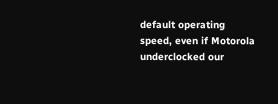default operating speed, even if Motorola underclocked our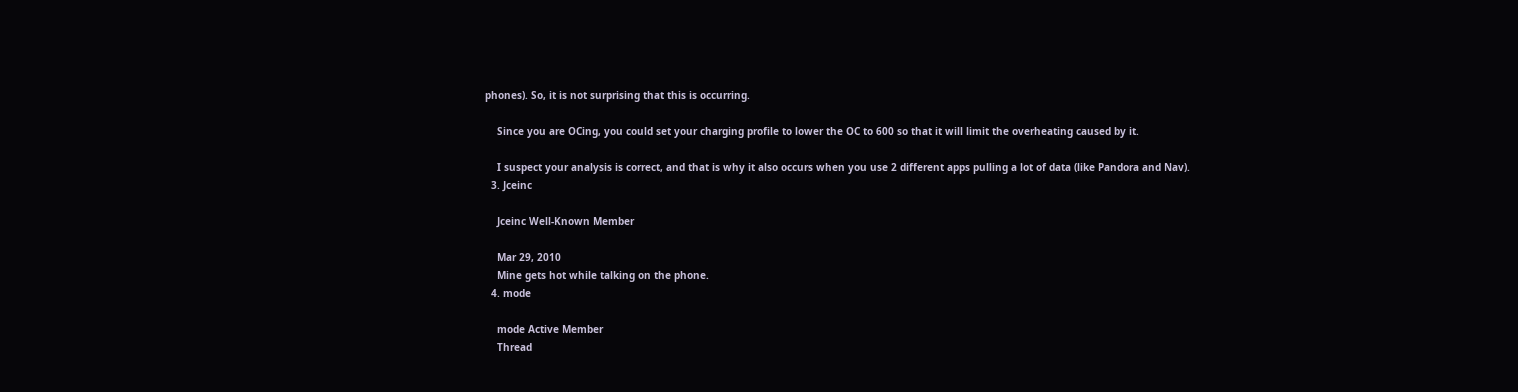phones). So, it is not surprising that this is occurring.

    Since you are OCing, you could set your charging profile to lower the OC to 600 so that it will limit the overheating caused by it.

    I suspect your analysis is correct, and that is why it also occurs when you use 2 different apps pulling a lot of data (like Pandora and Nav).
  3. Jceinc

    Jceinc Well-Known Member

    Mar 29, 2010
    Mine gets hot while talking on the phone.
  4. mode

    mode Active Member
    Thread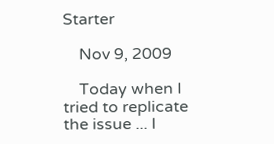Starter

    Nov 9, 2009

    Today when I tried to replicate the issue ... I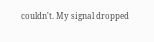couldn't. My signal dropped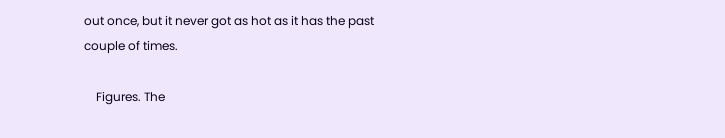out once, but it never got as hot as it has the past couple of times.

    Figures. The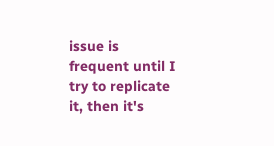issue is frequent until I try to replicate it, then it's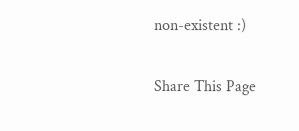non-existent :)

Share This Page